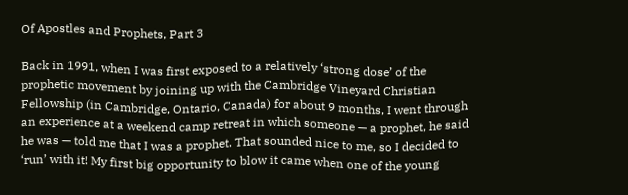Of Apostles and Prophets, Part 3

Back in 1991, when I was first exposed to a relatively ‘strong dose’ of the prophetic movement by joining up with the Cambridge Vineyard Christian Fellowship (in Cambridge, Ontario, Canada) for about 9 months, I went through an experience at a weekend camp retreat in which someone — a prophet, he said he was — told me that I was a prophet. That sounded nice to me, so I decided to ‘run’ with it! My first big opportunity to blow it came when one of the young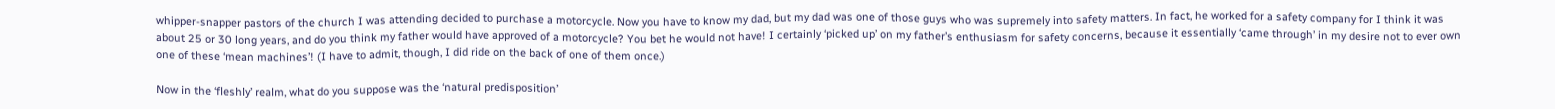whipper-snapper pastors of the church I was attending decided to purchase a motorcycle. Now you have to know my dad, but my dad was one of those guys who was supremely into safety matters. In fact, he worked for a safety company for I think it was about 25 or 30 long years, and do you think my father would have approved of a motorcycle? You bet he would not have! I certainly ‘picked up’ on my father’s enthusiasm for safety concerns, because it essentially ‘came through’ in my desire not to ever own one of these ‘mean machines’! (I have to admit, though, I did ride on the back of one of them once.)

Now in the ‘fleshly’ realm, what do you suppose was the ‘natural predisposition’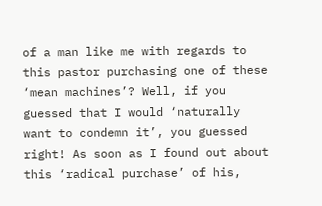of a man like me with regards to this pastor purchasing one of these ‘mean machines’? Well, if you guessed that I would ‘naturally want to condemn it’, you guessed right! As soon as I found out about this ‘radical purchase’ of his,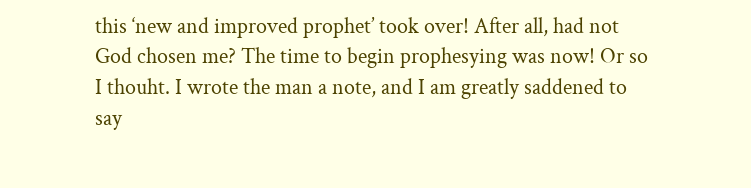this ‘new and improved prophet’ took over! After all, had not God chosen me? The time to begin prophesying was now! Or so I thouht. I wrote the man a note, and I am greatly saddened to say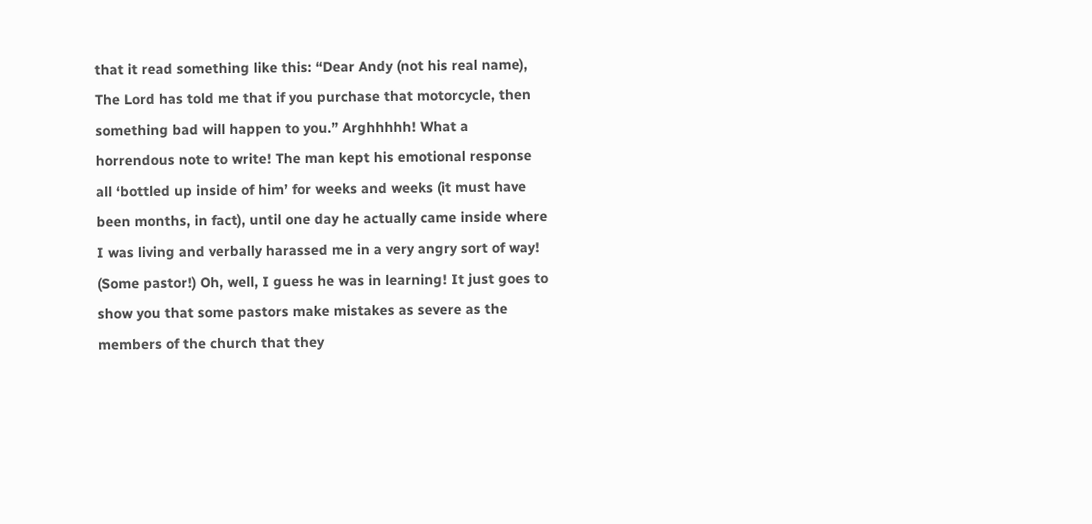that it read something like this: “Dear Andy (not his real name), The Lord has told me that if you purchase that motorcycle, then something bad will happen to you.” Arghhhhh! What a horrendous note to write! The man kept his emotional response all ‘bottled up inside of him’ for weeks and weeks (it must have been months, in fact), until one day he actually came inside where I was living and verbally harassed me in a very angry sort of way! (Some pastor!) Oh, well, I guess he was in learning! It just goes to show you that some pastors make mistakes as severe as the members of the church that they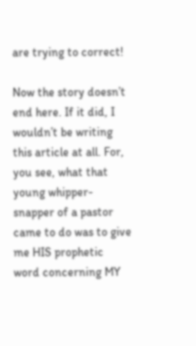are trying to correct!

Now the story doesn’t end here. If it did, I wouldn’t be writing this article at all. For, you see, what that young whipper-snapper of a pastor came to do was to give me HIS prophetic word concerning MY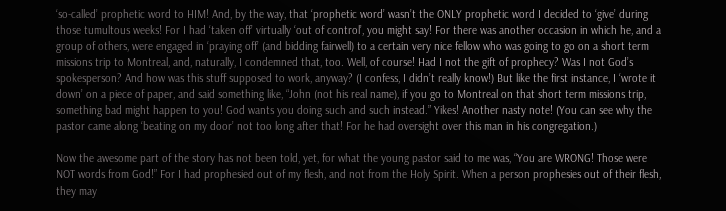‘so-called’ prophetic word to HIM! And, by the way, that ‘prophetic word’ wasn’t the ONLY prophetic word I decided to ‘give’ during those tumultous weeks! For I had ‘taken off’ virtually ‘out of control’, you might say! For there was another occasion in which he, and a group of others, were engaged in ‘praying off’ (and bidding fairwell) to a certain very nice fellow who was going to go on a short term missions trip to Montreal, and, naturally, I condemned that, too. Well, of course! Had I not the gift of prophecy? Was I not God’s spokesperson? And how was this stuff supposed to work, anyway? (I confess, I didn’t really know!) But like the first instance, I ‘wrote it down’ on a piece of paper, and said something like, “John (not his real name), if you go to Montreal on that short term missions trip, something bad might happen to you! God wants you doing such and such instead.” Yikes! Another nasty note! (You can see why the pastor came along ‘beating on my door’ not too long after that! For he had oversight over this man in his congregation.)

Now the awesome part of the story has not been told, yet, for what the young pastor said to me was, “You are WRONG! Those were NOT words from God!” For I had prophesied out of my flesh, and not from the Holy Spirit. When a person prophesies out of their flesh, they may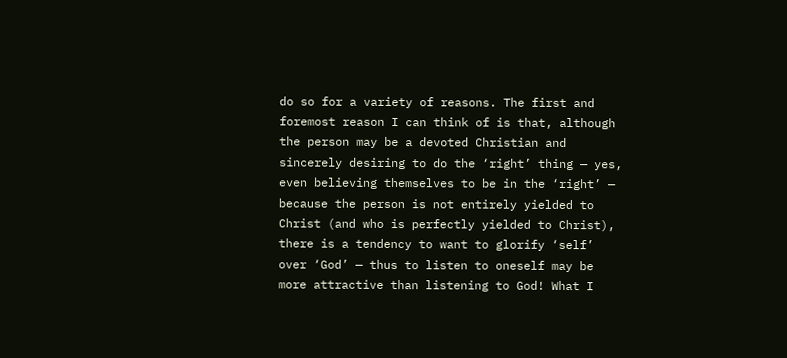do so for a variety of reasons. The first and foremost reason I can think of is that, although the person may be a devoted Christian and sincerely desiring to do the ‘right’ thing — yes, even believing themselves to be in the ‘right’ — because the person is not entirely yielded to Christ (and who is perfectly yielded to Christ), there is a tendency to want to glorify ‘self’ over ‘God’ — thus to listen to oneself may be more attractive than listening to God! What I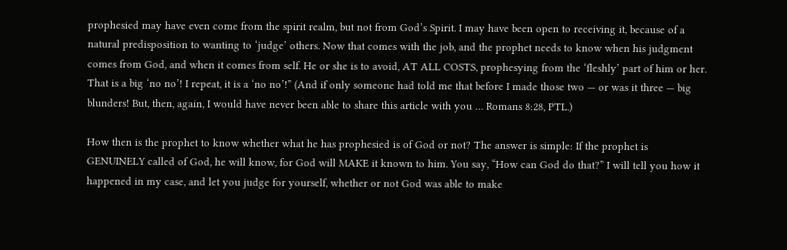prophesied may have even come from the spirit realm, but not from God’s Spirit. I may have been open to receiving it, because of a natural predisposition to wanting to ‘judge’ others. Now that comes with the job, and the prophet needs to know when his judgment comes from God, and when it comes from self. He or she is to avoid, AT ALL COSTS, prophesying from the ‘fleshly’ part of him or her. That is a big ‘no no’! I repeat, it is a ‘no no’!” (And if only someone had told me that before I made those two — or was it three — big blunders! But, then, again, I would have never been able to share this article with you … Romans 8:28, PTL.)

How then is the prophet to know whether what he has prophesied is of God or not? The answer is simple: If the prophet is GENUINELY called of God, he will know, for God will MAKE it known to him. You say, “How can God do that?” I will tell you how it happened in my case, and let you judge for yourself, whether or not God was able to make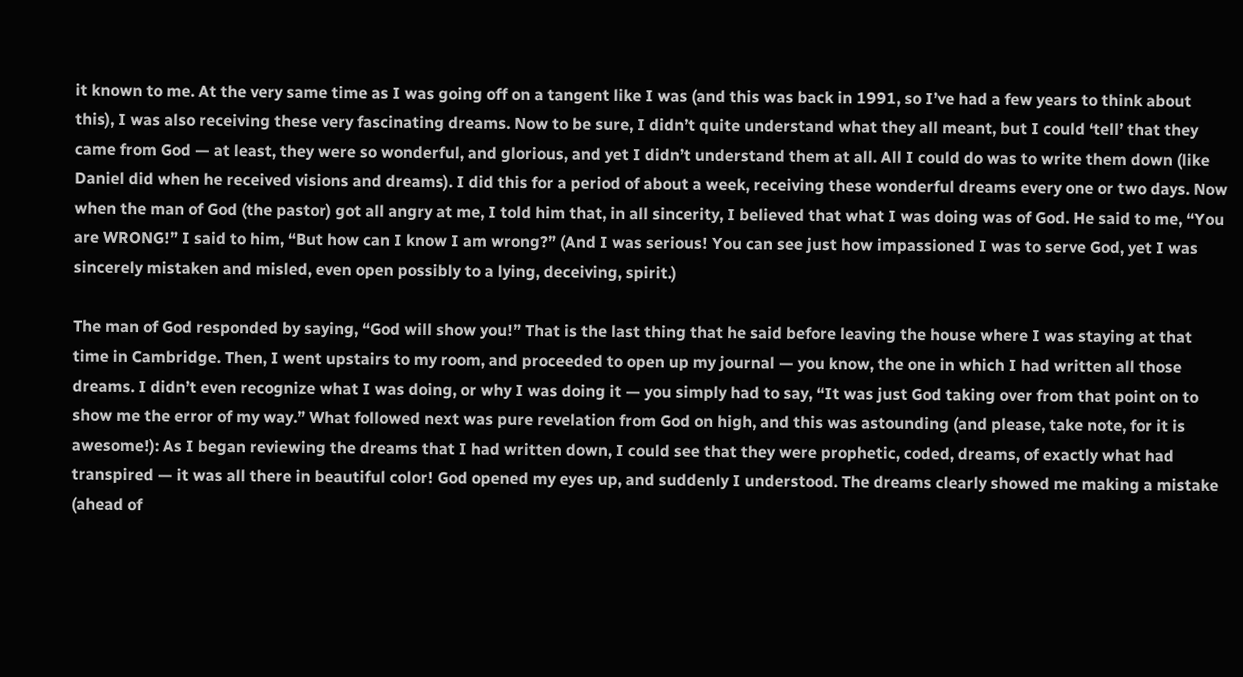it known to me. At the very same time as I was going off on a tangent like I was (and this was back in 1991, so I’ve had a few years to think about this), I was also receiving these very fascinating dreams. Now to be sure, I didn’t quite understand what they all meant, but I could ‘tell’ that they came from God — at least, they were so wonderful, and glorious, and yet I didn’t understand them at all. All I could do was to write them down (like Daniel did when he received visions and dreams). I did this for a period of about a week, receiving these wonderful dreams every one or two days. Now when the man of God (the pastor) got all angry at me, I told him that, in all sincerity, I believed that what I was doing was of God. He said to me, “You are WRONG!” I said to him, “But how can I know I am wrong?” (And I was serious! You can see just how impassioned I was to serve God, yet I was sincerely mistaken and misled, even open possibly to a lying, deceiving, spirit.)

The man of God responded by saying, “God will show you!” That is the last thing that he said before leaving the house where I was staying at that time in Cambridge. Then, I went upstairs to my room, and proceeded to open up my journal — you know, the one in which I had written all those dreams. I didn’t even recognize what I was doing, or why I was doing it — you simply had to say, “It was just God taking over from that point on to show me the error of my way.” What followed next was pure revelation from God on high, and this was astounding (and please, take note, for it is awesome!): As I began reviewing the dreams that I had written down, I could see that they were prophetic, coded, dreams, of exactly what had transpired — it was all there in beautiful color! God opened my eyes up, and suddenly I understood. The dreams clearly showed me making a mistake (ahead of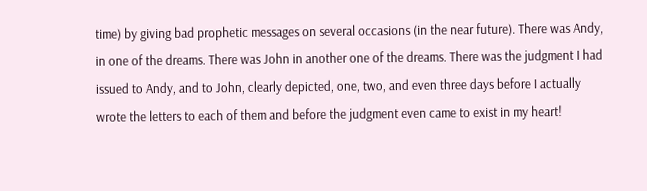time) by giving bad prophetic messages on several occasions (in the near future). There was Andy, in one of the dreams. There was John in another one of the dreams. There was the judgment I had issued to Andy, and to John, clearly depicted, one, two, and even three days before I actually wrote the letters to each of them and before the judgment even came to exist in my heart!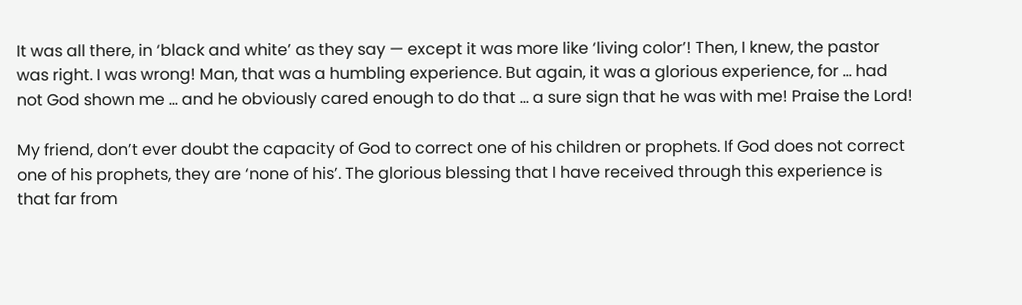It was all there, in ‘black and white’ as they say — except it was more like ‘living color’! Then, I knew, the pastor was right. I was wrong! Man, that was a humbling experience. But again, it was a glorious experience, for … had not God shown me … and he obviously cared enough to do that … a sure sign that he was with me! Praise the Lord!

My friend, don’t ever doubt the capacity of God to correct one of his children or prophets. If God does not correct one of his prophets, they are ‘none of his’. The glorious blessing that I have received through this experience is that far from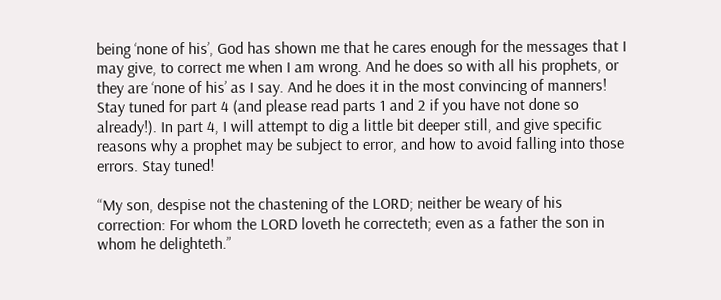being ‘none of his’, God has shown me that he cares enough for the messages that I may give, to correct me when I am wrong. And he does so with all his prophets, or they are ‘none of his’ as I say. And he does it in the most convincing of manners! Stay tuned for part 4 (and please read parts 1 and 2 if you have not done so already!). In part 4, I will attempt to dig a little bit deeper still, and give specific reasons why a prophet may be subject to error, and how to avoid falling into those errors. Stay tuned!

“My son, despise not the chastening of the LORD; neither be weary of his correction: For whom the LORD loveth he correcteth; even as a father the son in whom he delighteth.”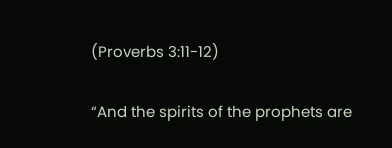(Proverbs 3:11-12)

“And the spirits of the prophets are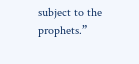subject to the prophets.”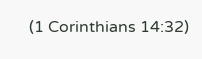(1 Corinthians 14:32)